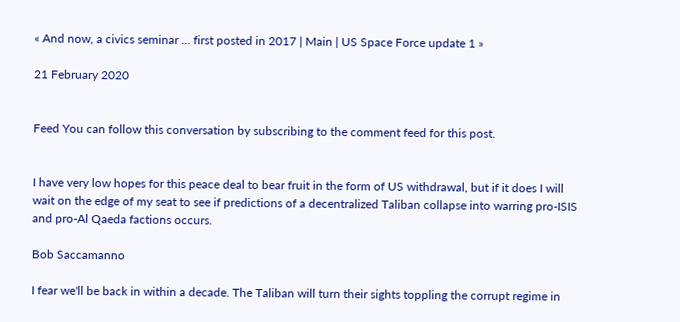« And now, a civics seminar ... first posted in 2017 | Main | US Space Force update 1 »

21 February 2020


Feed You can follow this conversation by subscribing to the comment feed for this post.


I have very low hopes for this peace deal to bear fruit in the form of US withdrawal, but if it does I will wait on the edge of my seat to see if predictions of a decentralized Taliban collapse into warring pro-ISIS and pro-Al Qaeda factions occurs.

Bob Saccamanno

I fear we'll be back in within a decade. The Taliban will turn their sights toppling the corrupt regime in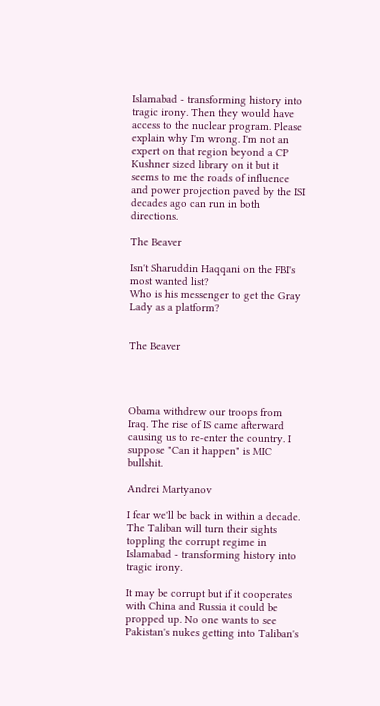Islamabad - transforming history into tragic irony. Then they would have access to the nuclear program. Please explain why I'm wrong. I'm not an expert on that region beyond a CP Kushner sized library on it but it seems to me the roads of influence and power projection paved by the ISI decades ago can run in both directions.

The Beaver

Isn't Sharuddin Haqqani on the FBI's most wanted list?
Who is his messenger to get the Gray Lady as a platform?


The Beaver




Obama withdrew our troops from Iraq. The rise of IS came afterward causing us to re-enter the country. I suppose "Can it happen" is MIC bullshit.

Andrei Martyanov

I fear we'll be back in within a decade. The Taliban will turn their sights toppling the corrupt regime in Islamabad - transforming history into tragic irony.

It may be corrupt but if it cooperates with China and Russia it could be propped up. No one wants to see Pakistan's nukes getting into Taliban's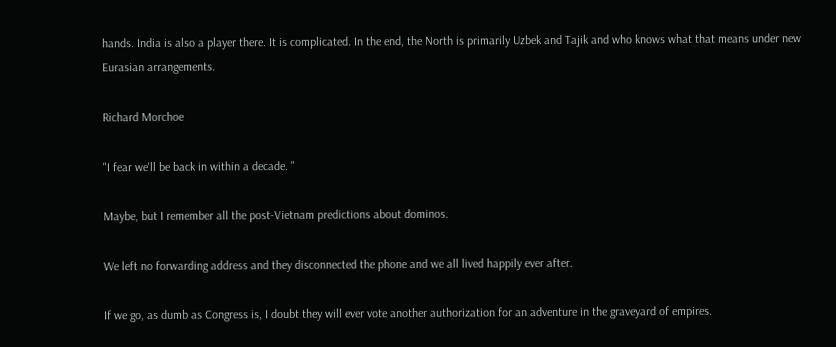hands. India is also a player there. It is complicated. In the end, the North is primarily Uzbek and Tajik and who knows what that means under new Eurasian arrangements.

Richard Morchoe

"I fear we'll be back in within a decade. "

Maybe, but I remember all the post-Vietnam predictions about dominos.

We left no forwarding address and they disconnected the phone and we all lived happily ever after.

If we go, as dumb as Congress is, I doubt they will ever vote another authorization for an adventure in the graveyard of empires.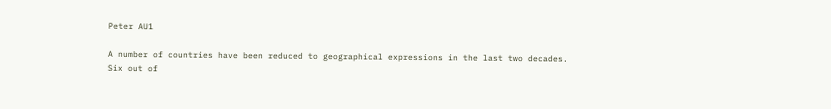Peter AU1

A number of countries have been reduced to geographical expressions in the last two decades.
Six out of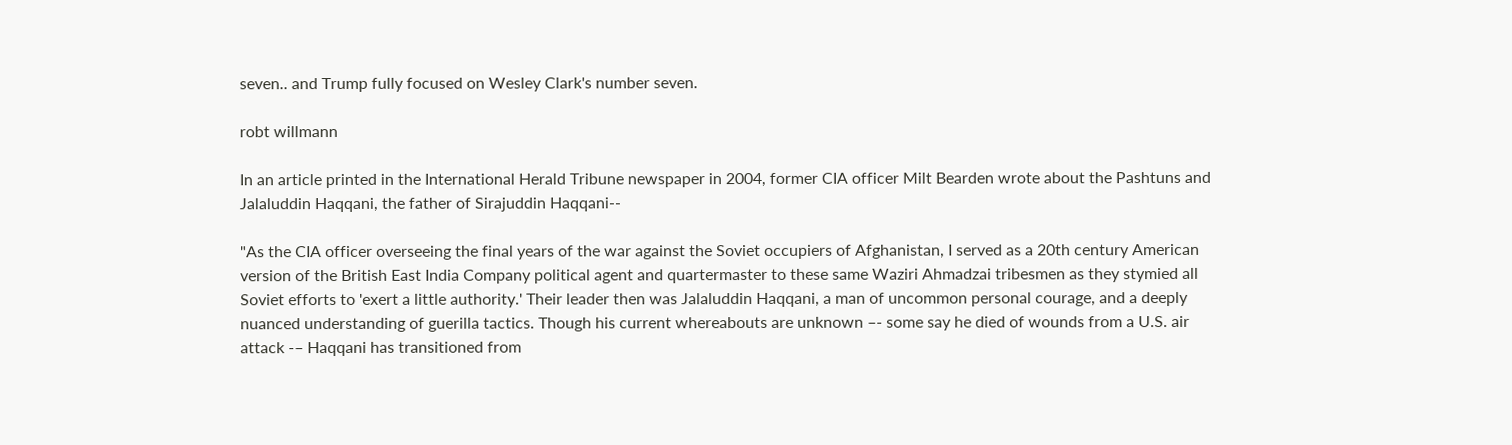seven.. and Trump fully focused on Wesley Clark's number seven.

robt willmann

In an article printed in the International Herald Tribune newspaper in 2004, former CIA officer Milt Bearden wrote about the Pashtuns and Jalaluddin Haqqani, the father of Sirajuddin Haqqani--

"As the CIA officer overseeing the final years of the war against the Soviet occupiers of Afghanistan, I served as a 20th century American version of the British East India Company political agent and quartermaster to these same Waziri Ahmadzai tribesmen as they stymied all Soviet efforts to 'exert a little authority.' Their leader then was Jalaluddin Haqqani, a man of uncommon personal courage, and a deeply nuanced understanding of guerilla tactics. Though his current whereabouts are unknown –- some say he died of wounds from a U.S. air attack -– Haqqani has transitioned from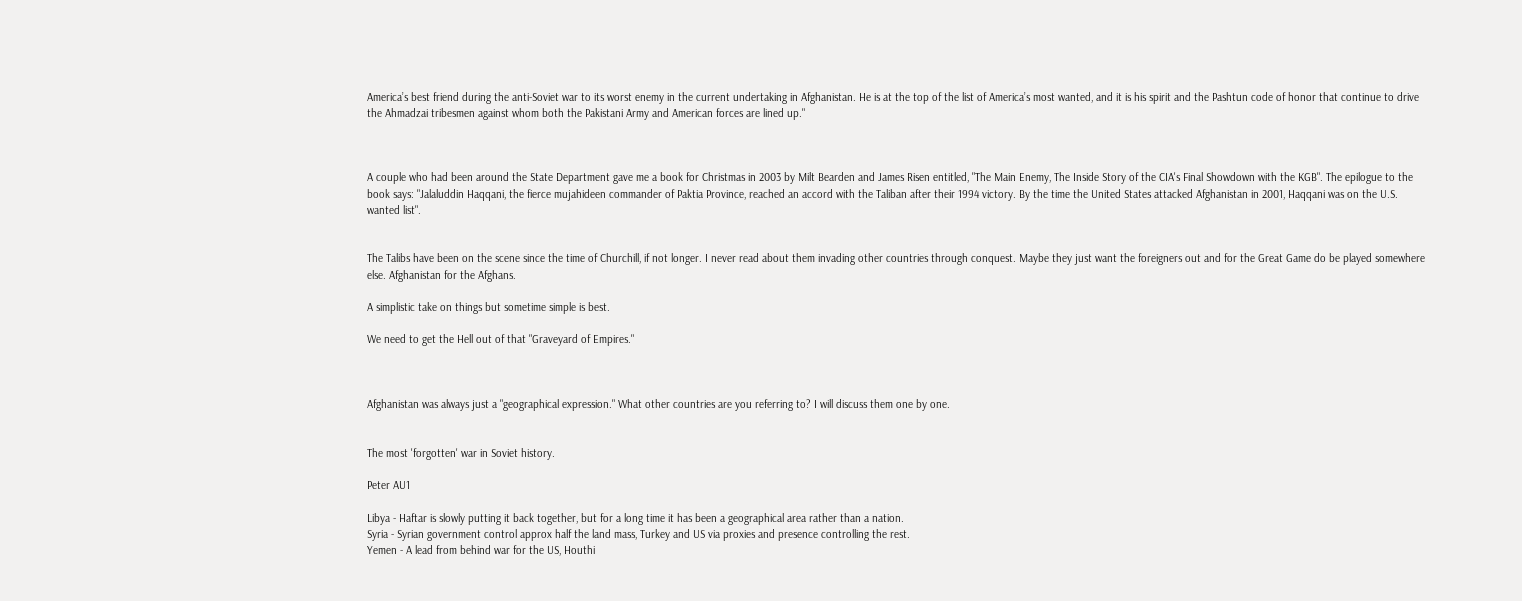America’s best friend during the anti-Soviet war to its worst enemy in the current undertaking in Afghanistan. He is at the top of the list of America’s most wanted, and it is his spirit and the Pashtun code of honor that continue to drive the Ahmadzai tribesmen against whom both the Pakistani Army and American forces are lined up."



A couple who had been around the State Department gave me a book for Christmas in 2003 by Milt Bearden and James Risen entitled, "The Main Enemy, The Inside Story of the CIA's Final Showdown with the KGB". The epilogue to the book says: "Jalaluddin Haqqani, the fierce mujahideen commander of Paktia Province, reached an accord with the Taliban after their 1994 victory. By the time the United States attacked Afghanistan in 2001, Haqqani was on the U.S. wanted list".


The Talibs have been on the scene since the time of Churchill, if not longer. I never read about them invading other countries through conquest. Maybe they just want the foreigners out and for the Great Game do be played somewhere else. Afghanistan for the Afghans.

A simplistic take on things but sometime simple is best.

We need to get the Hell out of that "Graveyard of Empires."



Afghanistan was always just a "geographical expression." What other countries are you referring to? I will discuss them one by one.


The most 'forgotten' war in Soviet history.

Peter AU1

Libya - Haftar is slowly putting it back together, but for a long time it has been a geographical area rather than a nation.
Syria - Syrian government control approx half the land mass, Turkey and US via proxies and presence controlling the rest.
Yemen - A lead from behind war for the US, Houthi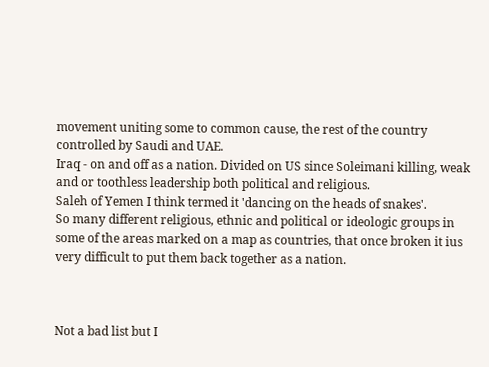movement uniting some to common cause, the rest of the country controlled by Saudi and UAE.
Iraq - on and off as a nation. Divided on US since Soleimani killing, weak and or toothless leadership both political and religious.
Saleh of Yemen I think termed it 'dancing on the heads of snakes'.
So many different religious, ethnic and political or ideologic groups in some of the areas marked on a map as countries, that once broken it ius very difficult to put them back together as a nation.



Not a bad list but I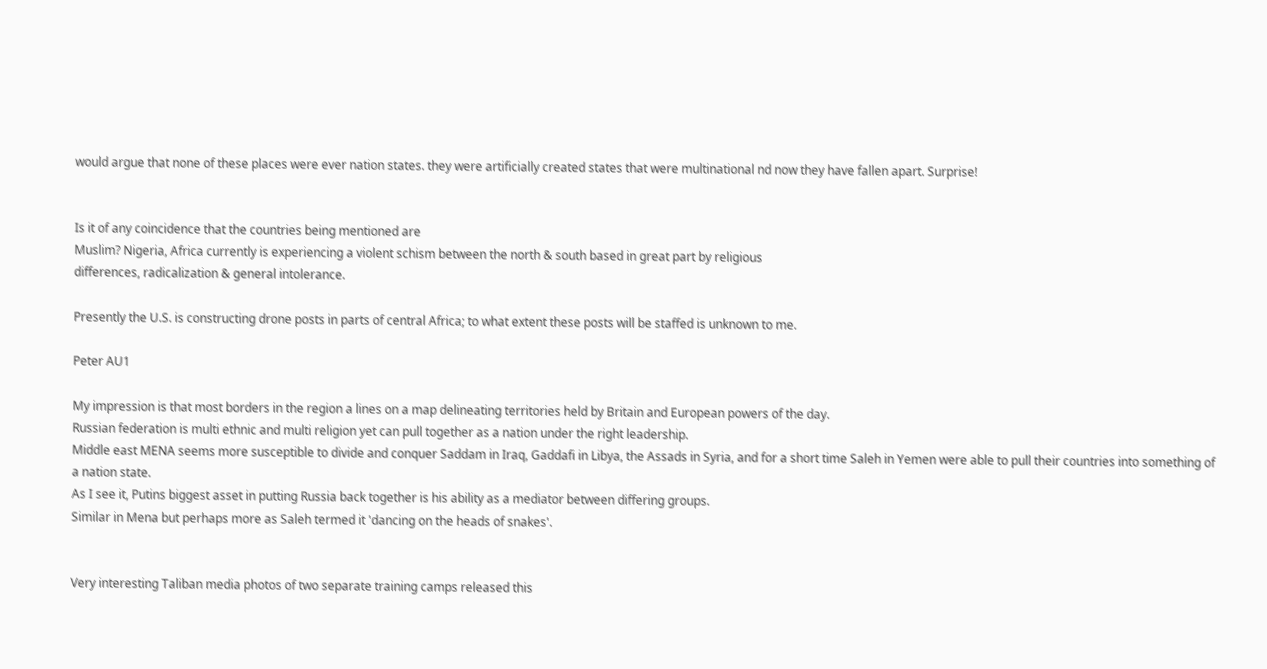would argue that none of these places were ever nation states. they were artificially created states that were multinational nd now they have fallen apart. Surprise!


Is it of any coincidence that the countries being mentioned are
Muslim? Nigeria, Africa currently is experiencing a violent schism between the north & south based in great part by religious
differences, radicalization & general intolerance.

Presently the U.S. is constructing drone posts in parts of central Africa; to what extent these posts will be staffed is unknown to me.

Peter AU1

My impression is that most borders in the region a lines on a map delineating territories held by Britain and European powers of the day.
Russian federation is multi ethnic and multi religion yet can pull together as a nation under the right leadership.
Middle east MENA seems more susceptible to divide and conquer Saddam in Iraq, Gaddafi in Libya, the Assads in Syria, and for a short time Saleh in Yemen were able to pull their countries into something of a nation state.
As I see it, Putins biggest asset in putting Russia back together is his ability as a mediator between differing groups.
Similar in Mena but perhaps more as Saleh termed it 'dancing on the heads of snakes'.


Very interesting Taliban media photos of two separate training camps released this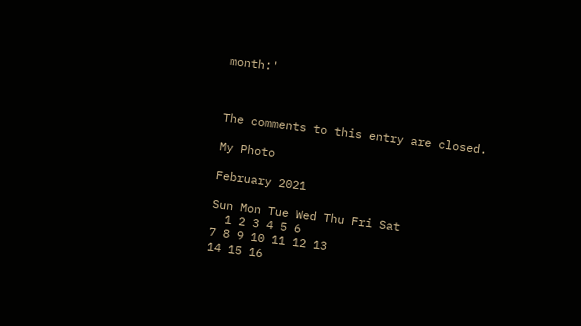month:'



The comments to this entry are closed.

My Photo

February 2021

Sun Mon Tue Wed Thu Fri Sat
  1 2 3 4 5 6
7 8 9 10 11 12 13
14 15 16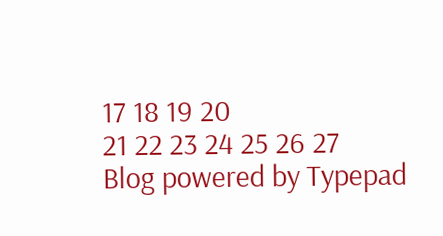17 18 19 20
21 22 23 24 25 26 27
Blog powered by Typepad